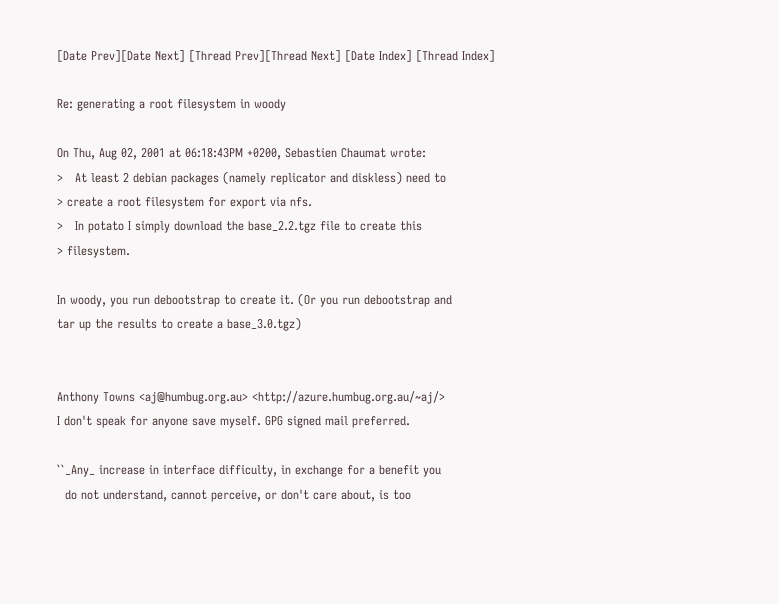[Date Prev][Date Next] [Thread Prev][Thread Next] [Date Index] [Thread Index]

Re: generating a root filesystem in woody

On Thu, Aug 02, 2001 at 06:18:43PM +0200, Sebastien Chaumat wrote:
>   At least 2 debian packages (namely replicator and diskless) need to
> create a root filesystem for export via nfs.
>   In potato I simply download the base_2.2.tgz file to create this
> filesystem.

In woody, you run debootstrap to create it. (Or you run debootstrap and
tar up the results to create a base_3.0.tgz)


Anthony Towns <aj@humbug.org.au> <http://azure.humbug.org.au/~aj/>
I don't speak for anyone save myself. GPG signed mail preferred.

``_Any_ increase in interface difficulty, in exchange for a benefit you
  do not understand, cannot perceive, or don't care about, is too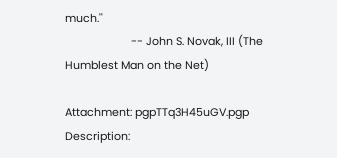much.''
                      -- John S. Novak, III (The Humblest Man on the Net)

Attachment: pgpTTq3H45uGV.pgp
Description: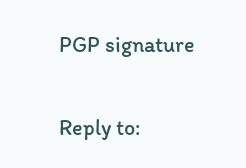PGP signature

Reply to: